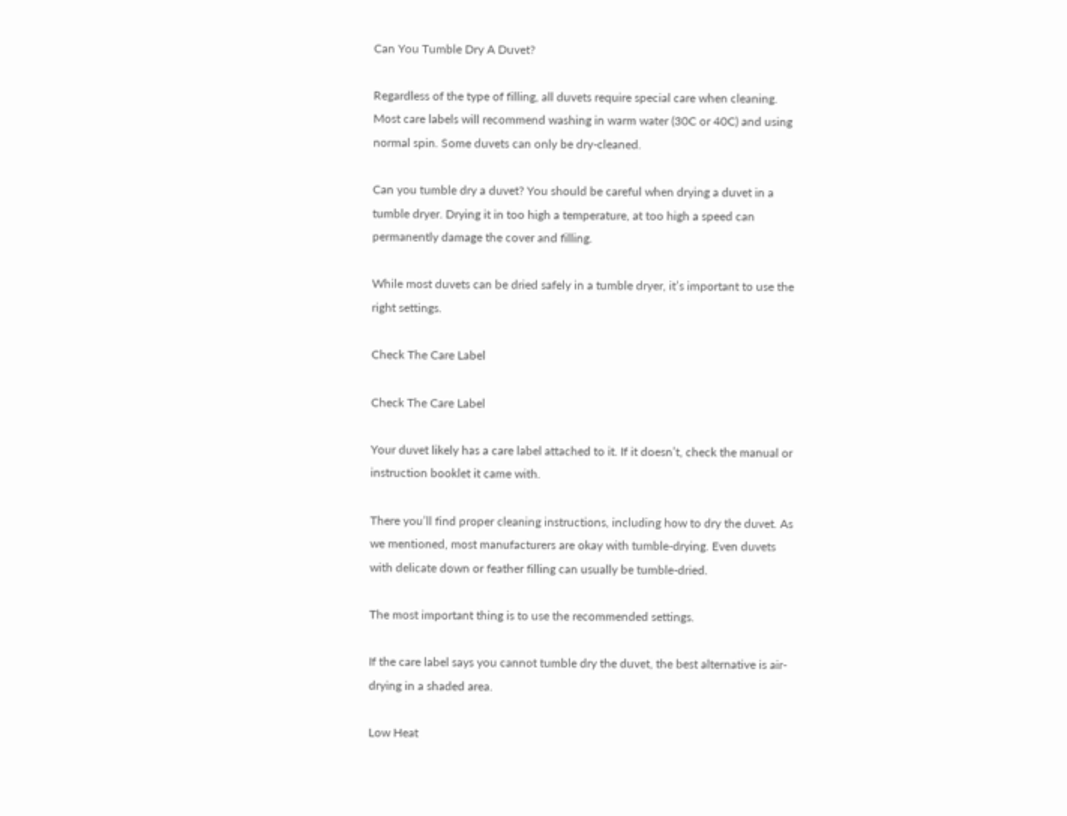Can You Tumble Dry A Duvet?

Regardless of the type of filling, all duvets require special care when cleaning. Most care labels will recommend washing in warm water (30C or 40C) and using normal spin. Some duvets can only be dry-cleaned.

Can you tumble dry a duvet? You should be careful when drying a duvet in a tumble dryer. Drying it in too high a temperature, at too high a speed can permanently damage the cover and filling.

While most duvets can be dried safely in a tumble dryer, it’s important to use the right settings.

Check The Care Label

Check The Care Label

Your duvet likely has a care label attached to it. If it doesn’t, check the manual or instruction booklet it came with.

There you’ll find proper cleaning instructions, including how to dry the duvet. As we mentioned, most manufacturers are okay with tumble-drying. Even duvets with delicate down or feather filling can usually be tumble-dried.

The most important thing is to use the recommended settings.

If the care label says you cannot tumble dry the duvet, the best alternative is air-drying in a shaded area.

Low Heat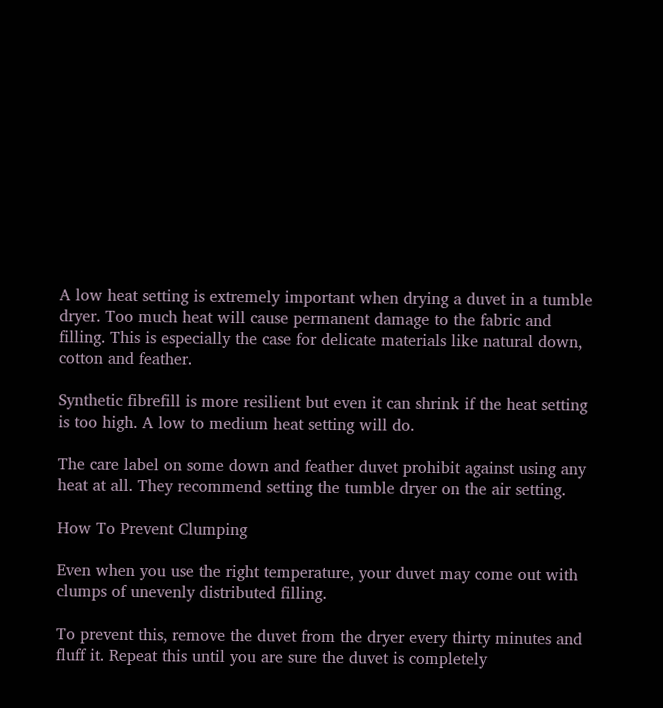A low heat setting is extremely important when drying a duvet in a tumble dryer. Too much heat will cause permanent damage to the fabric and filling. This is especially the case for delicate materials like natural down, cotton and feather.

Synthetic fibrefill is more resilient but even it can shrink if the heat setting is too high. A low to medium heat setting will do.

The care label on some down and feather duvet prohibit against using any heat at all. They recommend setting the tumble dryer on the air setting.

How To Prevent Clumping

Even when you use the right temperature, your duvet may come out with clumps of unevenly distributed filling.

To prevent this, remove the duvet from the dryer every thirty minutes and fluff it. Repeat this until you are sure the duvet is completely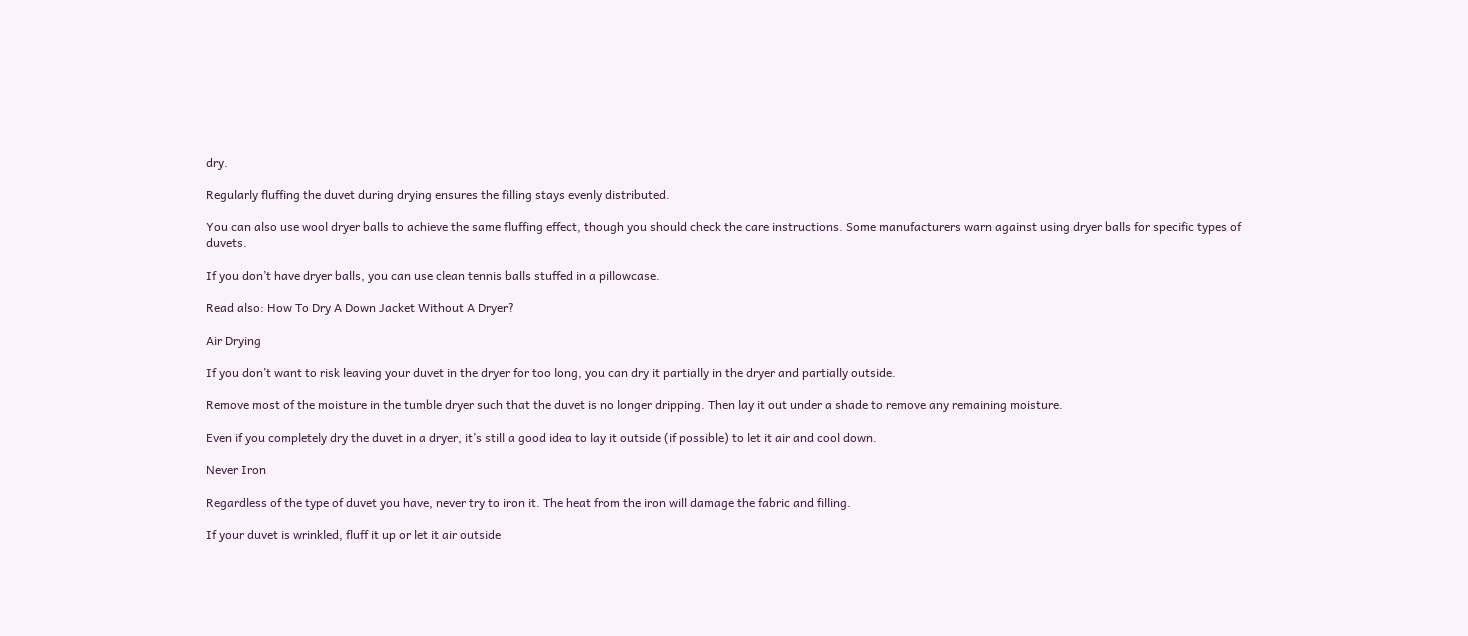dry.

Regularly fluffing the duvet during drying ensures the filling stays evenly distributed.

You can also use wool dryer balls to achieve the same fluffing effect, though you should check the care instructions. Some manufacturers warn against using dryer balls for specific types of duvets.

If you don’t have dryer balls, you can use clean tennis balls stuffed in a pillowcase.

Read also: How To Dry A Down Jacket Without A Dryer?

Air Drying

If you don’t want to risk leaving your duvet in the dryer for too long, you can dry it partially in the dryer and partially outside.

Remove most of the moisture in the tumble dryer such that the duvet is no longer dripping. Then lay it out under a shade to remove any remaining moisture.

Even if you completely dry the duvet in a dryer, it’s still a good idea to lay it outside (if possible) to let it air and cool down.

Never Iron

Regardless of the type of duvet you have, never try to iron it. The heat from the iron will damage the fabric and filling.

If your duvet is wrinkled, fluff it up or let it air outside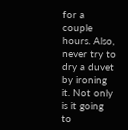for a couple hours. Also, never try to dry a duvet by ironing it. Not only is it going to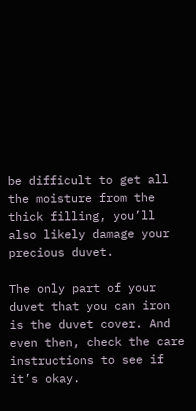be difficult to get all the moisture from the thick filling, you’ll also likely damage your precious duvet.

The only part of your duvet that you can iron is the duvet cover. And even then, check the care instructions to see if it’s okay.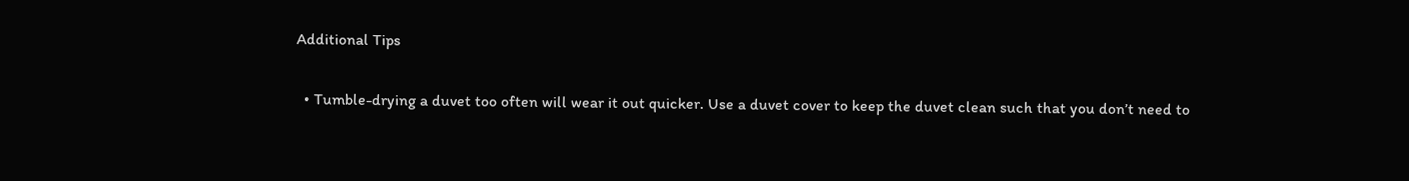Additional Tips

  • Tumble-drying a duvet too often will wear it out quicker. Use a duvet cover to keep the duvet clean such that you don’t need to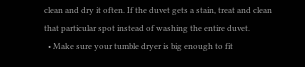clean and dry it often. If the duvet gets a stain, treat and clean that particular spot instead of washing the entire duvet.
  • Make sure your tumble dryer is big enough to fit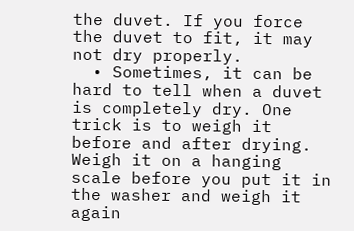the duvet. If you force the duvet to fit, it may not dry properly.
  • Sometimes, it can be hard to tell when a duvet is completely dry. One trick is to weigh it before and after drying. Weigh it on a hanging scale before you put it in the washer and weigh it again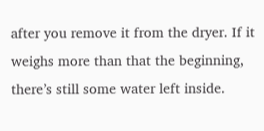after you remove it from the dryer. If it weighs more than that the beginning, there’s still some water left inside.